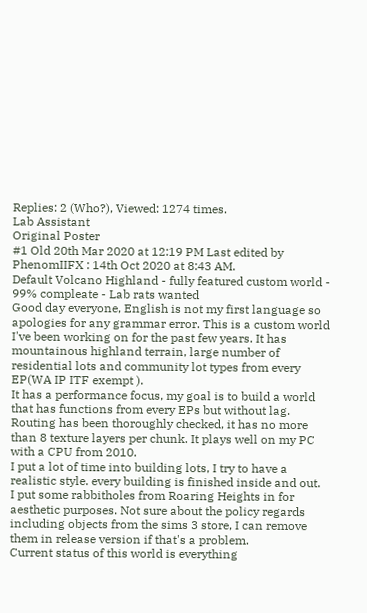Replies: 2 (Who?), Viewed: 1274 times.
Lab Assistant
Original Poster
#1 Old 20th Mar 2020 at 12:19 PM Last edited by PhenomIIFX : 14th Oct 2020 at 8:43 AM.
Default Volcano Highland - fully featured custom world - 99% compleate - Lab rats wanted
Good day everyone, English is not my first language so apologies for any grammar error. This is a custom world I've been working on for the past few years. It has mountainous highland terrain, large number of residential lots and community lot types from every EP(WA IP ITF exempt ).
It has a performance focus, my goal is to build a world that has functions from every EPs but without lag. Routing has been thoroughly checked, it has no more than 8 texture layers per chunk. It plays well on my PC with a CPU from 2010.
I put a lot of time into building lots, I try to have a realistic style. every building is finished inside and out.
I put some rabbitholes from Roaring Heights in for aesthetic purposes. Not sure about the policy regards including objects from the sims 3 store, I can remove them in release version if that's a problem.
Current status of this world is everything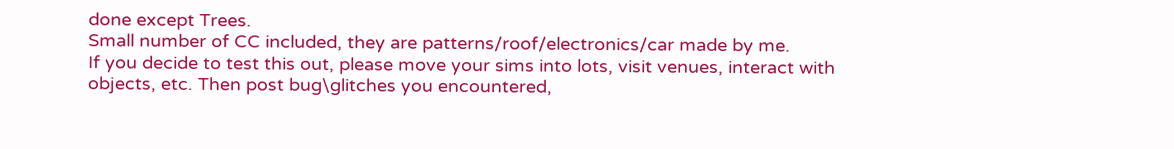done except Trees.
Small number of CC included, they are patterns/roof/electronics/car made by me.
If you decide to test this out, please move your sims into lots, visit venues, interact with objects, etc. Then post bug\glitches you encountered,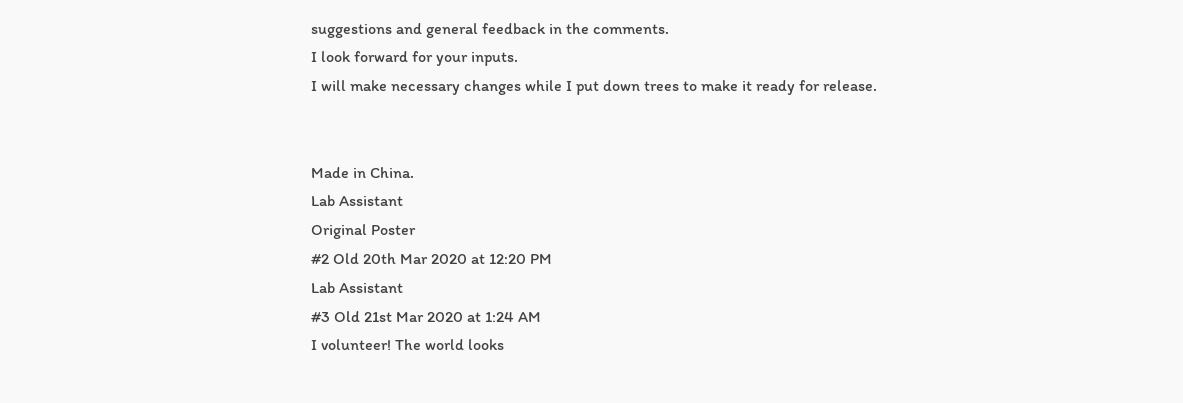suggestions and general feedback in the comments.
I look forward for your inputs.
I will make necessary changes while I put down trees to make it ready for release.


Made in China.
Lab Assistant
Original Poster
#2 Old 20th Mar 2020 at 12:20 PM
Lab Assistant
#3 Old 21st Mar 2020 at 1:24 AM
I volunteer! The world looks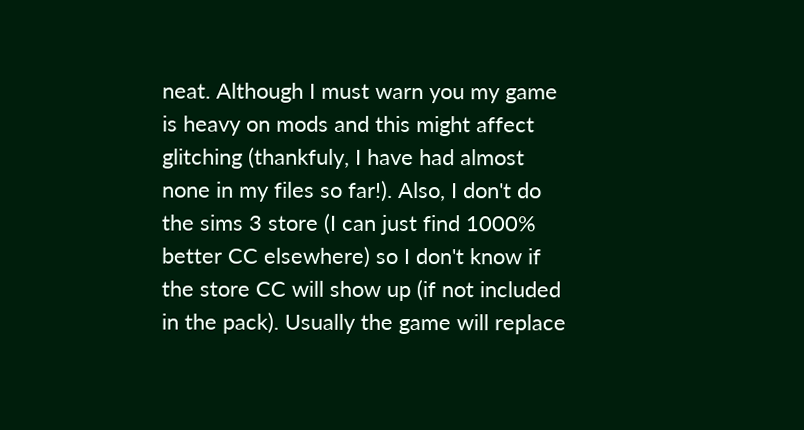neat. Although I must warn you my game is heavy on mods and this might affect glitching (thankfuly, I have had almost none in my files so far!). Also, I don't do the sims 3 store (I can just find 1000% better CC elsewhere) so I don't know if the store CC will show up (if not included in the pack). Usually the game will replace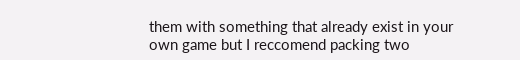them with something that already exist in your own game but I reccomend packing two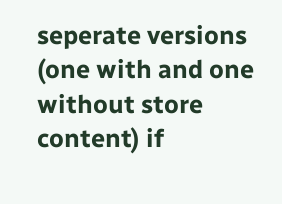seperate versions (one with and one without store content) if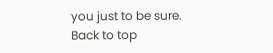you just to be sure.
Back to top